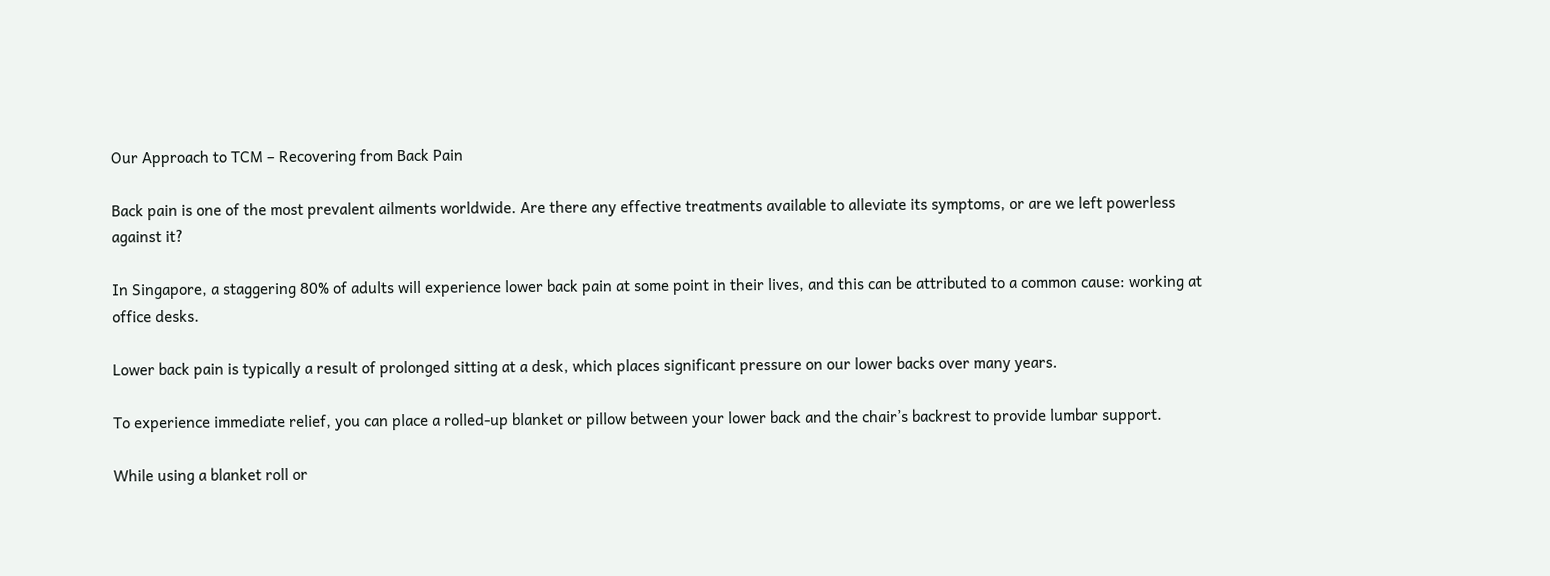Our Approach to TCM – Recovering from Back Pain

Back pain is one of the most prevalent ailments worldwide. Are there any effective treatments available to alleviate its symptoms, or are we left powerless against it?

In Singapore, a staggering 80% of adults will experience lower back pain at some point in their lives, and this can be attributed to a common cause: working at office desks.

Lower back pain is typically a result of prolonged sitting at a desk, which places significant pressure on our lower backs over many years.

To experience immediate relief, you can place a rolled-up blanket or pillow between your lower back and the chair’s backrest to provide lumbar support.

While using a blanket roll or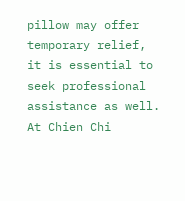pillow may offer temporary relief, it is essential to seek professional assistance as well. At Chien Chi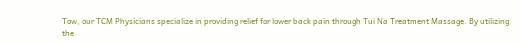Tow, our TCM Physicians specialize in providing relief for lower back pain through Tui Na Treatment Massage. By utilizing the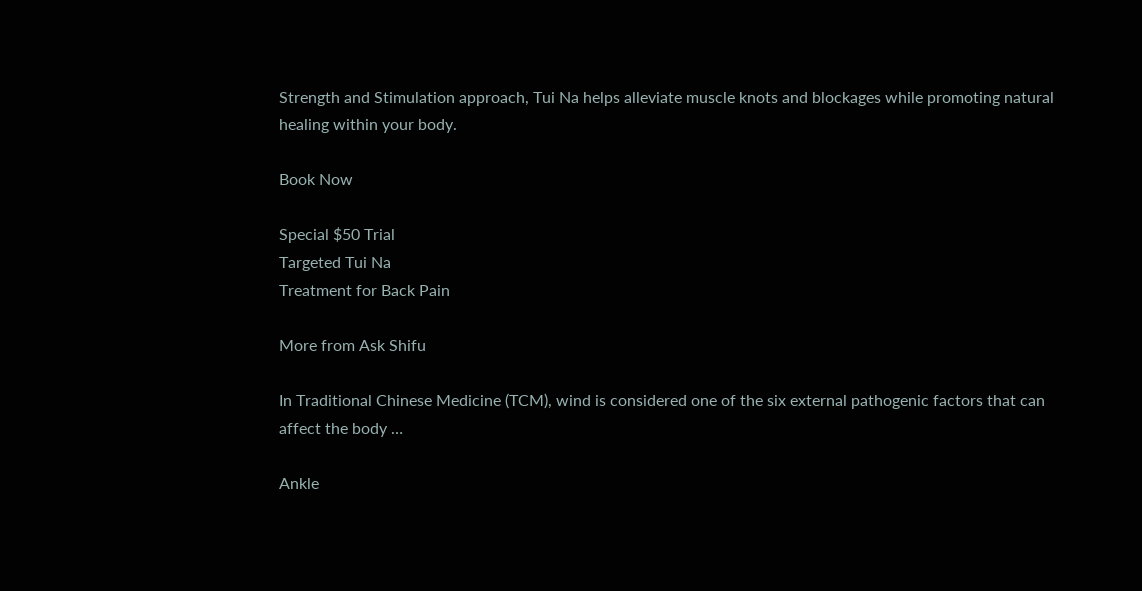Strength and Stimulation approach, Tui Na helps alleviate muscle knots and blockages while promoting natural healing within your body.

Book Now

Special $50 Trial
Targeted Tui Na
Treatment for Back Pain

More from Ask Shifu

In Traditional Chinese Medicine (TCM), wind is considered one of the six external pathogenic factors that can affect the body …

Ankle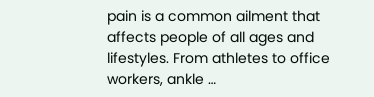pain is a common ailment that affects people of all ages and lifestyles. From athletes to office workers, ankle …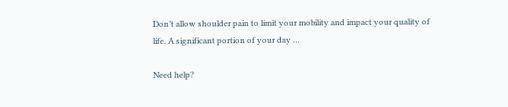Don’t allow shoulder pain to limit your mobility and impact your quality of life. A significant portion of your day …

Need help?